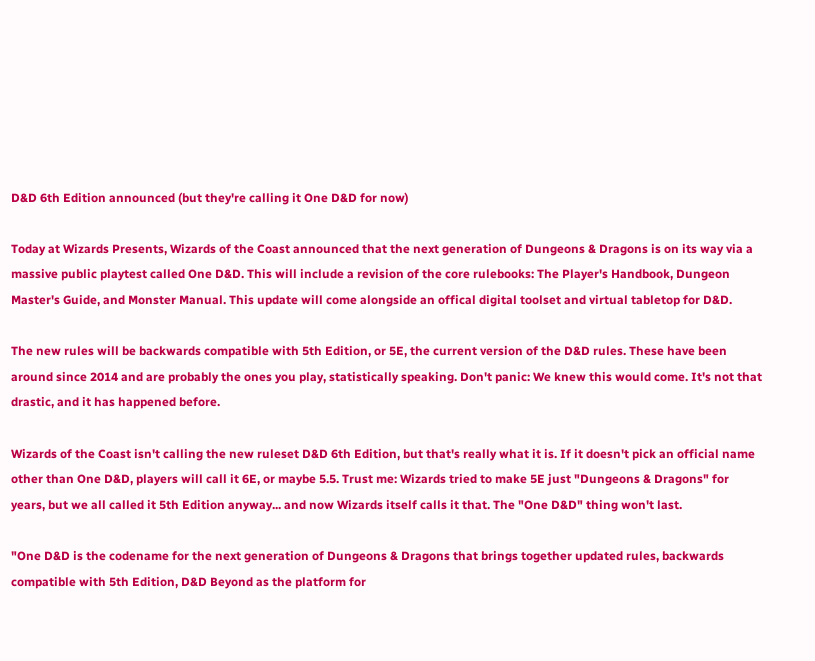D&D 6th Edition announced (but they're calling it One D&D for now)

Today at Wizards Presents, Wizards of the Coast announced that the next generation of Dungeons & Dragons is on its way via a massive public playtest called One D&D. This will include a revision of the core rulebooks: The Player's Handbook, Dungeon Master's Guide, and Monster Manual. This update will come alongside an offical digital toolset and virtual tabletop for D&D.

The new rules will be backwards compatible with 5th Edition, or 5E, the current version of the D&D rules. These have been around since 2014 and are probably the ones you play, statistically speaking. Don't panic: We knew this would come. It's not that drastic, and it has happened before.

Wizards of the Coast isn't calling the new ruleset D&D 6th Edition, but that's really what it is. If it doesn't pick an official name other than One D&D, players will call it 6E, or maybe 5.5. Trust me: Wizards tried to make 5E just "Dungeons & Dragons" for years, but we all called it 5th Edition anyway... and now Wizards itself calls it that. The "One D&D" thing won't last.

"One D&D is the codename for the next generation of Dungeons & Dragons that brings together updated rules, backwards compatible with 5th Edition, D&D Beyond as the platform for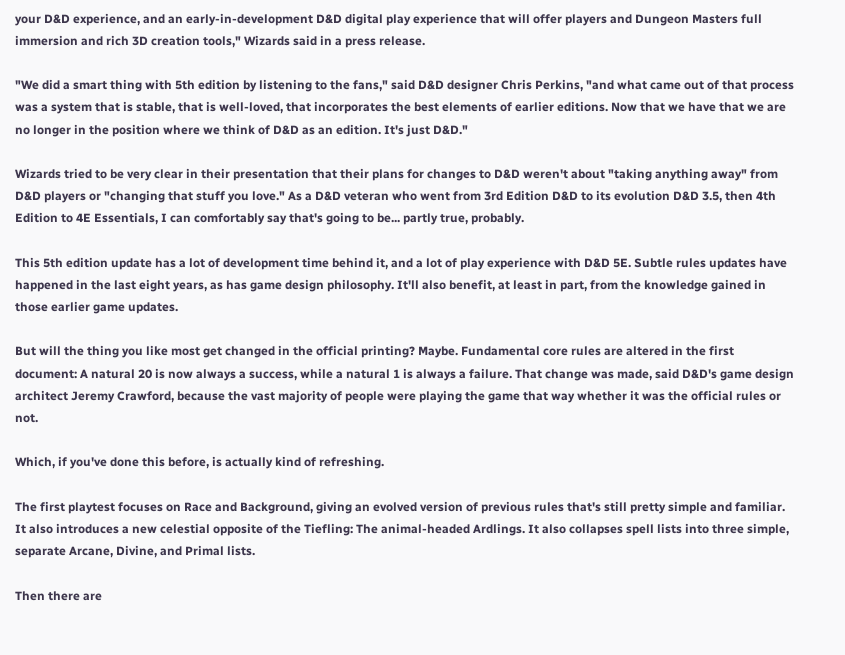your D&D experience, and an early-in-development D&D digital play experience that will offer players and Dungeon Masters full immersion and rich 3D creation tools," Wizards said in a press release.

"We did a smart thing with 5th edition by listening to the fans," said D&D designer Chris Perkins, "and what came out of that process was a system that is stable, that is well-loved, that incorporates the best elements of earlier editions. Now that we have that we are no longer in the position where we think of D&D as an edition. It's just D&D."

Wizards tried to be very clear in their presentation that their plans for changes to D&D weren't about "taking anything away" from D&D players or "changing that stuff you love." As a D&D veteran who went from 3rd Edition D&D to its evolution D&D 3.5, then 4th Edition to 4E Essentials, I can comfortably say that's going to be... partly true, probably.

This 5th edition update has a lot of development time behind it, and a lot of play experience with D&D 5E. Subtle rules updates have happened in the last eight years, as has game design philosophy. It'll also benefit, at least in part, from the knowledge gained in those earlier game updates.

But will the thing you like most get changed in the official printing? Maybe. Fundamental core rules are altered in the first document: A natural 20 is now always a success, while a natural 1 is always a failure. That change was made, said D&D's game design architect Jeremy Crawford, because the vast majority of people were playing the game that way whether it was the official rules or not.

Which, if you've done this before, is actually kind of refreshing.

The first playtest focuses on Race and Background, giving an evolved version of previous rules that's still pretty simple and familiar. It also introduces a new celestial opposite of the Tiefling: The animal-headed Ardlings. It also collapses spell lists into three simple, separate Arcane, Divine, and Primal lists.

Then there are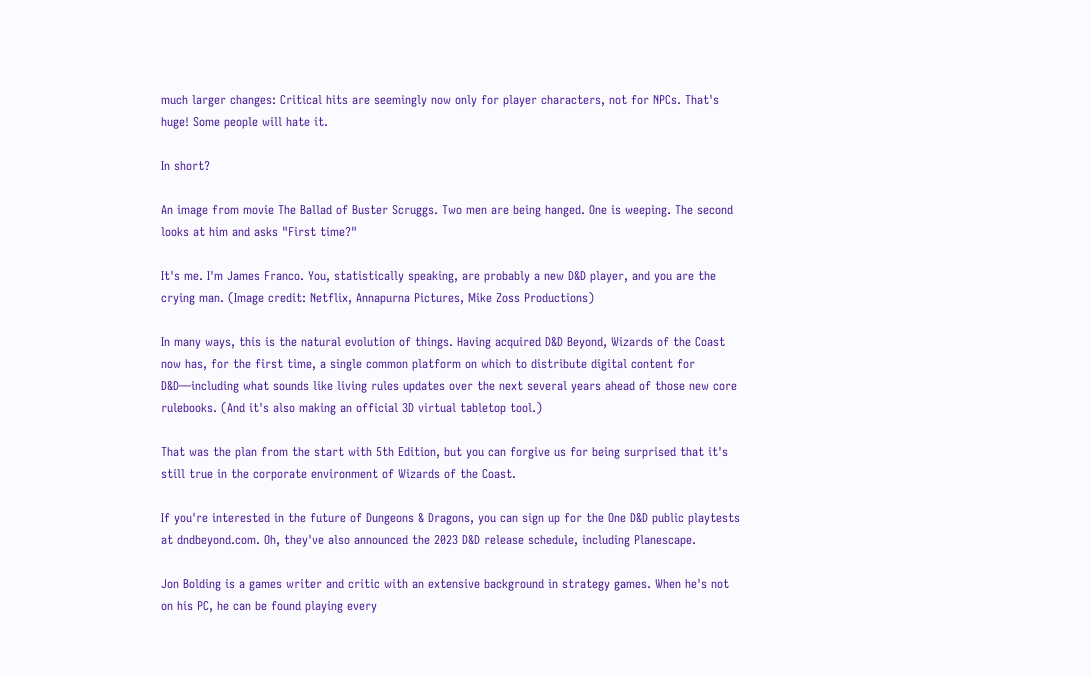much larger changes: Critical hits are seemingly now only for player characters, not for NPCs. That's huge! Some people will hate it.

In short?

An image from movie The Ballad of Buster Scruggs. Two men are being hanged. One is weeping. The second looks at him and asks "First time?"

It's me. I'm James Franco. You, statistically speaking, are probably a new D&D player, and you are the crying man. (Image credit: Netflix, Annapurna Pictures, Mike Zoss Productions)

In many ways, this is the natural evolution of things. Having acquired D&D Beyond, Wizards of the Coast now has, for the first time, a single common platform on which to distribute digital content for D&D—including what sounds like living rules updates over the next several years ahead of those new core rulebooks. (And it's also making an official 3D virtual tabletop tool.)

That was the plan from the start with 5th Edition, but you can forgive us for being surprised that it's still true in the corporate environment of Wizards of the Coast.

If you're interested in the future of Dungeons & Dragons, you can sign up for the One D&D public playtests at dndbeyond.com. Oh, they've also announced the 2023 D&D release schedule, including Planescape.

Jon Bolding is a games writer and critic with an extensive background in strategy games. When he's not on his PC, he can be found playing every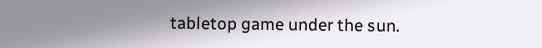tabletop game under the sun.